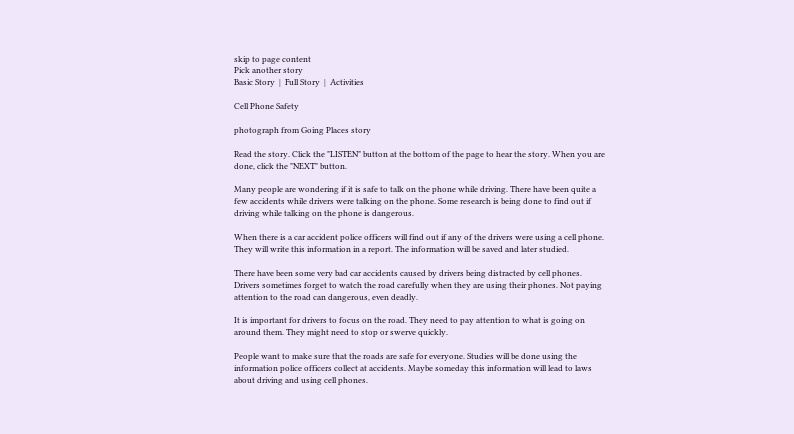skip to page content
Pick another story
Basic Story  |  Full Story  |  Activities

Cell Phone Safety

photograph from Going Places story

Read the story. Click the "LISTEN" button at the bottom of the page to hear the story. When you are done, click the "NEXT" button.

Many people are wondering if it is safe to talk on the phone while driving. There have been quite a few accidents while drivers were talking on the phone. Some research is being done to find out if driving while talking on the phone is dangerous.

When there is a car accident police officers will find out if any of the drivers were using a cell phone. They will write this information in a report. The information will be saved and later studied.

There have been some very bad car accidents caused by drivers being distracted by cell phones. Drivers sometimes forget to watch the road carefully when they are using their phones. Not paying attention to the road can dangerous, even deadly.

It is important for drivers to focus on the road. They need to pay attention to what is going on around them. They might need to stop or swerve quickly.

People want to make sure that the roads are safe for everyone. Studies will be done using the information police officers collect at accidents. Maybe someday this information will lead to laws about driving and using cell phones.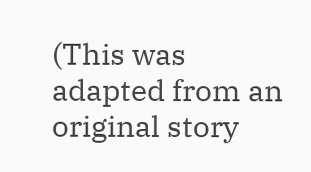(This was adapted from an original story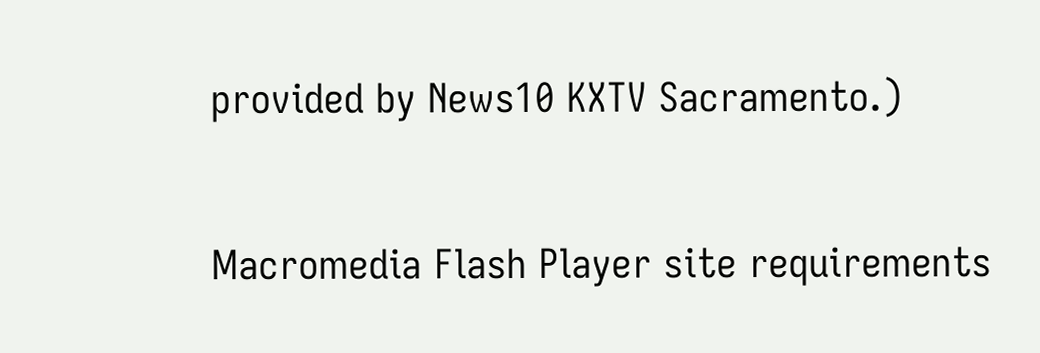provided by News10 KXTV Sacramento.)

Macromedia Flash Player site requirements